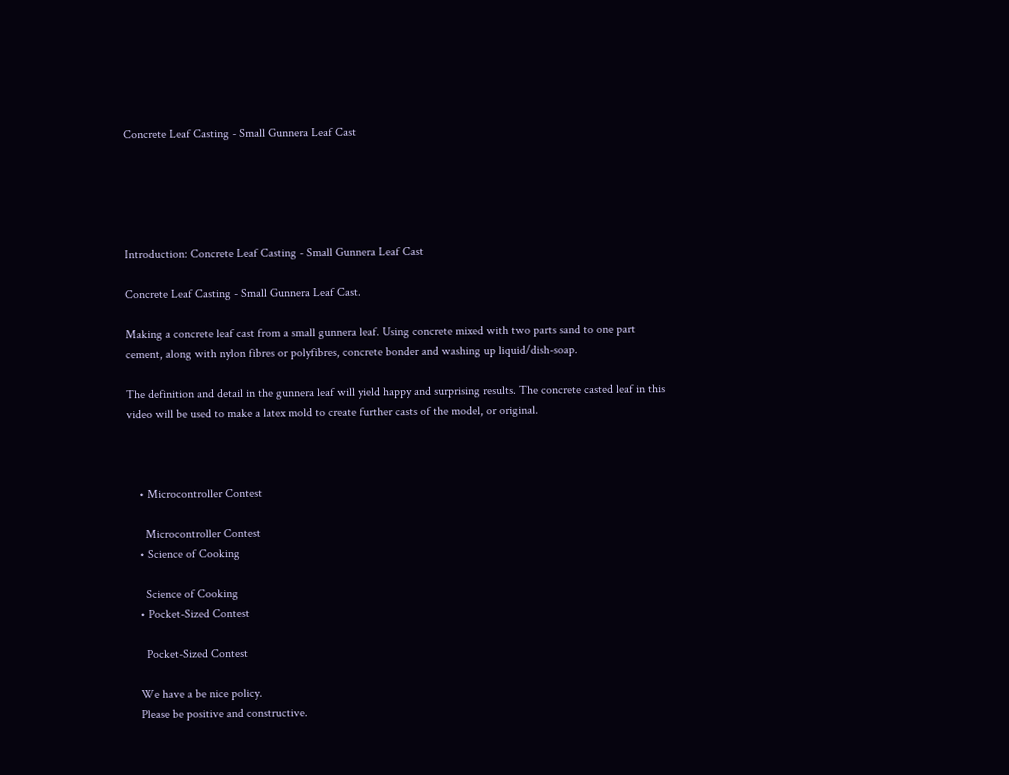Concrete Leaf Casting - Small Gunnera Leaf Cast





Introduction: Concrete Leaf Casting - Small Gunnera Leaf Cast

Concrete Leaf Casting - Small Gunnera Leaf Cast.

Making a concrete leaf cast from a small gunnera leaf. Using concrete mixed with two parts sand to one part cement, along with nylon fibres or polyfibres, concrete bonder and washing up liquid/dish-soap.

The definition and detail in the gunnera leaf will yield happy and surprising results. The concrete casted leaf in this video will be used to make a latex mold to create further casts of the model, or original.



    • Microcontroller Contest

      Microcontroller Contest
    • Science of Cooking

      Science of Cooking
    • Pocket-Sized Contest

      Pocket-Sized Contest

    We have a be nice policy.
    Please be positive and constructive.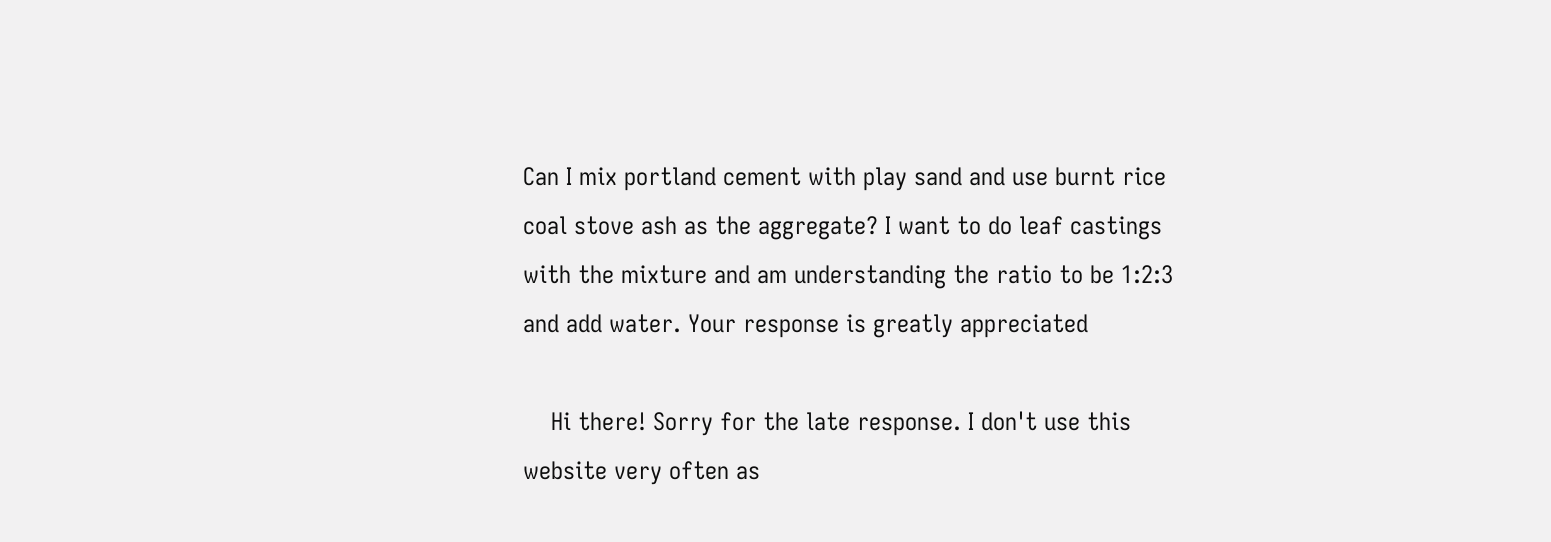Can I mix portland cement with play sand and use burnt rice coal stove ash as the aggregate? I want to do leaf castings with the mixture and am understanding the ratio to be 1:2:3 and add water. Your response is greatly appreciated

    Hi there! Sorry for the late response. I don't use this website very often as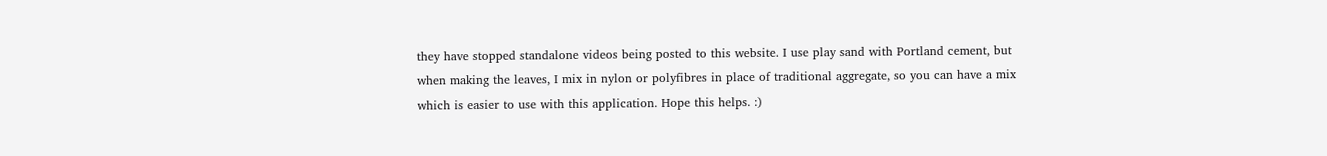they have stopped standalone videos being posted to this website. I use play sand with Portland cement, but when making the leaves, I mix in nylon or polyfibres in place of traditional aggregate, so you can have a mix which is easier to use with this application. Hope this helps. :)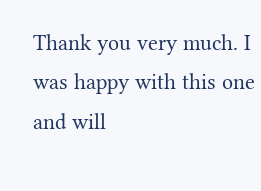Thank you very much. I was happy with this one and will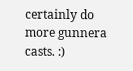certainly do more gunnera casts. :)